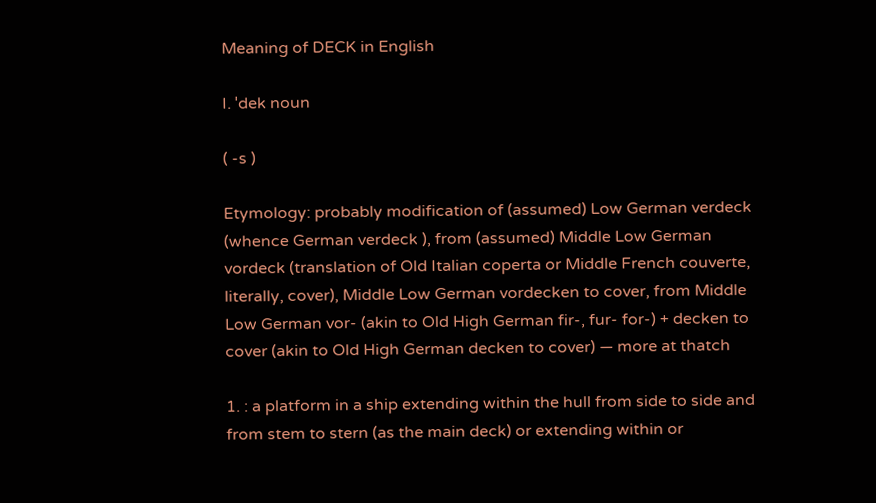Meaning of DECK in English

I. ˈdek noun

( -s )

Etymology: probably modification of (assumed) Low German verdeck (whence German verdeck ), from (assumed) Middle Low German vordeck (translation of Old Italian coperta or Middle French couverte, literally, cover), Middle Low German vordecken to cover, from Middle Low German vor- (akin to Old High German fir-, fur- for-) + decken to cover (akin to Old High German decken to cover) — more at thatch

1. : a platform in a ship extending within the hull from side to side and from stem to stern (as the main deck) or extending within or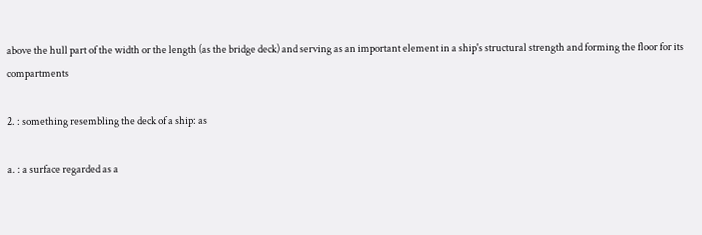above the hull part of the width or the length (as the bridge deck) and serving as an important element in a ship's structural strength and forming the floor for its compartments

2. : something resembling the deck of a ship: as

a. : a surface regarded as a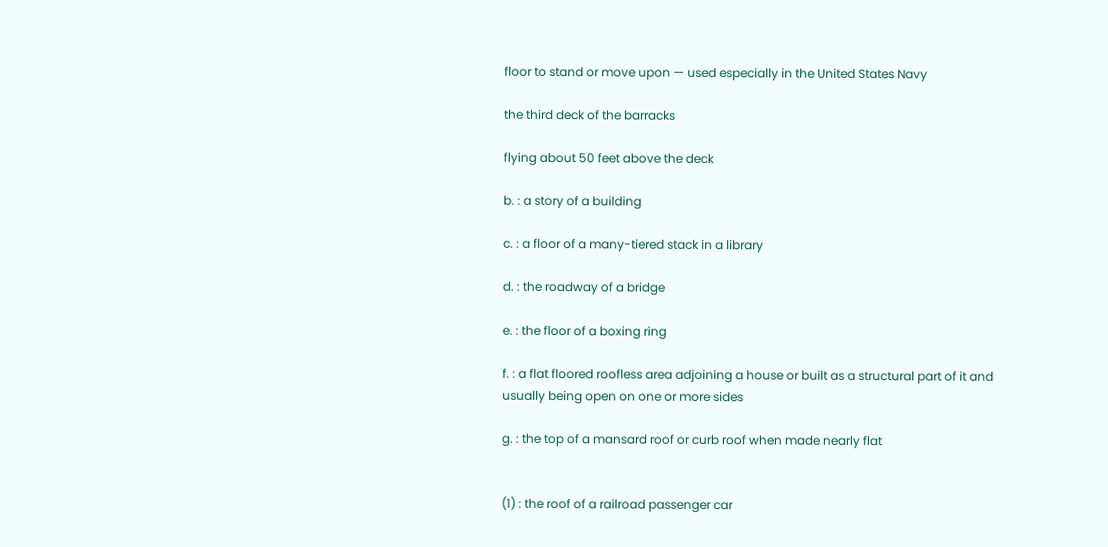floor to stand or move upon — used especially in the United States Navy

the third deck of the barracks

flying about 50 feet above the deck

b. : a story of a building

c. : a floor of a many-tiered stack in a library

d. : the roadway of a bridge

e. : the floor of a boxing ring

f. : a flat floored roofless area adjoining a house or built as a structural part of it and usually being open on one or more sides

g. : the top of a mansard roof or curb roof when made nearly flat


(1) : the roof of a railroad passenger car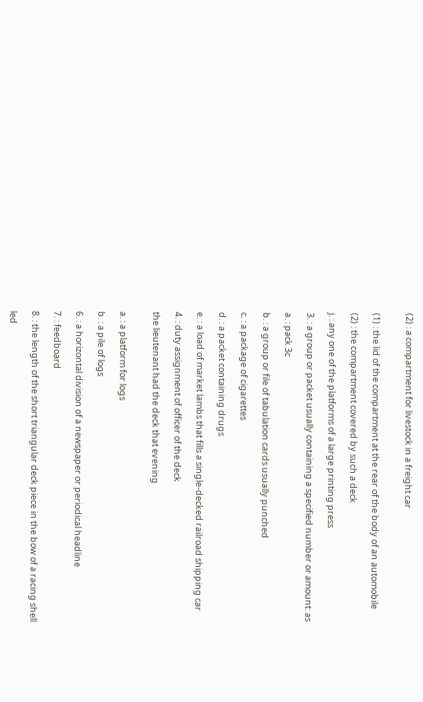(2) : a compartment for livestock in a freight car


(1) : the lid of the compartment at the rear of the body of an automobile

(2) : the compartment covered by such a deck

j. : any one of the platforms of a large printing press

3. : a group or packet usually containing a specified number or amount: as

a. : pack 3c

b. : a group or file of tabulation cards usually punched

c. : a package of cigarettes

d. : a packet containing drugs

e. : a load of market lambs that fills a single-decked railroad shipping car

4. : duty assignment of officer of the deck

the lieutenant had the deck that evening


a. : a platform for logs

b. : a pile of logs

6. : a horizontal division of a newspaper or periodical headline

7. : feedboard

8. : the length of the short triangular deck piece in the bow of a racing shell

led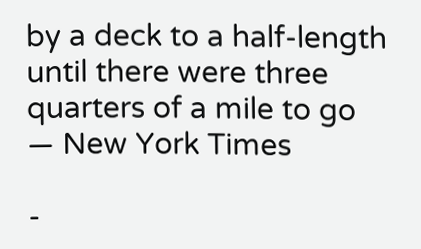by a deck to a half-length until there were three quarters of a mile to go — New York Times

-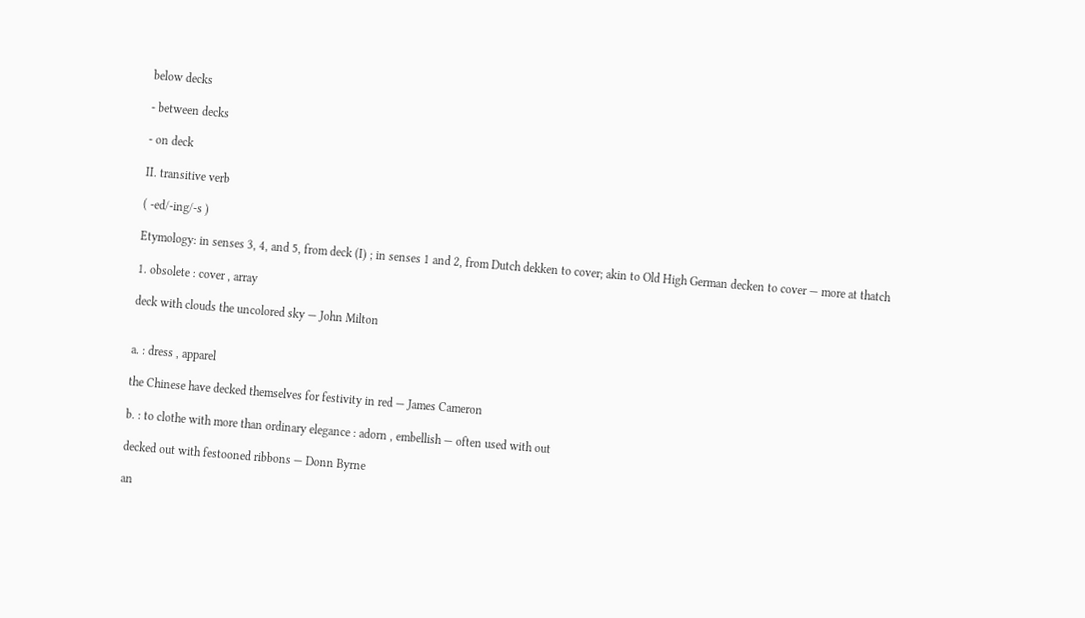below decks

- between decks

- on deck

II. transitive verb

( -ed/-ing/-s )

Etymology: in senses 3, 4, and 5, from deck (I) ; in senses 1 and 2, from Dutch dekken to cover; akin to Old High German decken to cover — more at thatch

1. obsolete : cover , array

deck with clouds the uncolored sky — John Milton


a. : dress , apparel

the Chinese have decked themselves for festivity in red — James Cameron

b. : to clothe with more than ordinary elegance : adorn , embellish — often used with out

decked out with festooned ribbons — Donn Byrne

an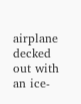airplane decked out with an ice-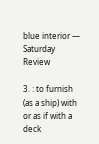blue interior — Saturday Review

3. : to furnish (as a ship) with or as if with a deck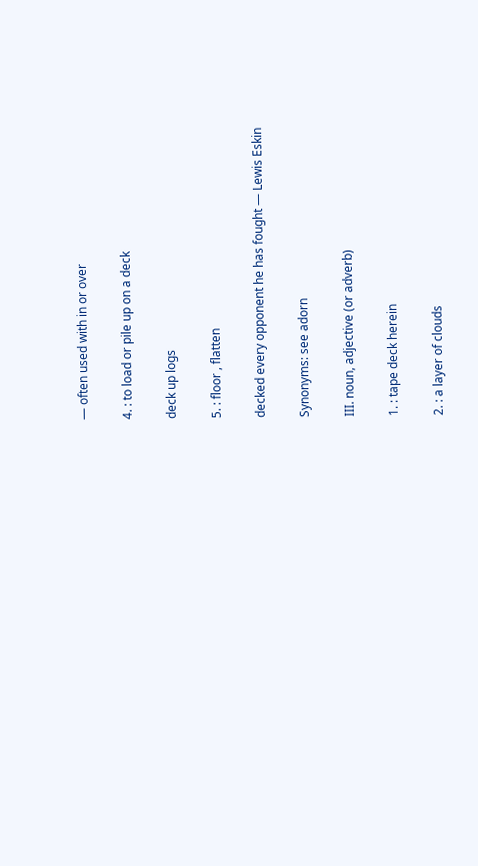— often used with in or over

4. : to load or pile up on a deck

deck up logs

5. : floor , flatten

decked every opponent he has fought — Lewis Eskin

Synonyms: see adorn

III. noun, adjective (or adverb)

1. : tape deck herein

2. : a layer of clouds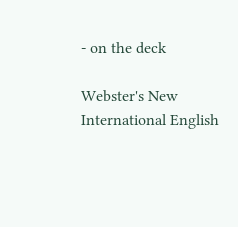- on the deck

Webster's New International English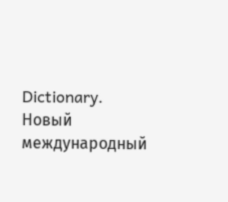Dictionary.      Новый международный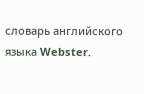словарь английского языка Webster.